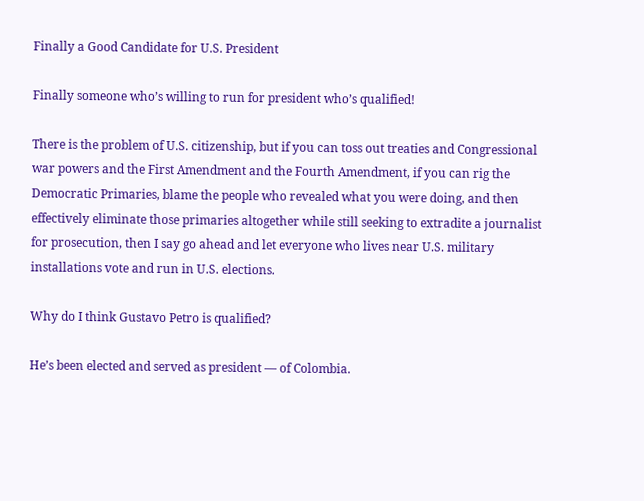Finally a Good Candidate for U.S. President

Finally someone who’s willing to run for president who’s qualified!

There is the problem of U.S. citizenship, but if you can toss out treaties and Congressional war powers and the First Amendment and the Fourth Amendment, if you can rig the Democratic Primaries, blame the people who revealed what you were doing, and then effectively eliminate those primaries altogether while still seeking to extradite a journalist for prosecution, then I say go ahead and let everyone who lives near U.S. military installations vote and run in U.S. elections.

Why do I think Gustavo Petro is qualified?

He’s been elected and served as president — of Colombia.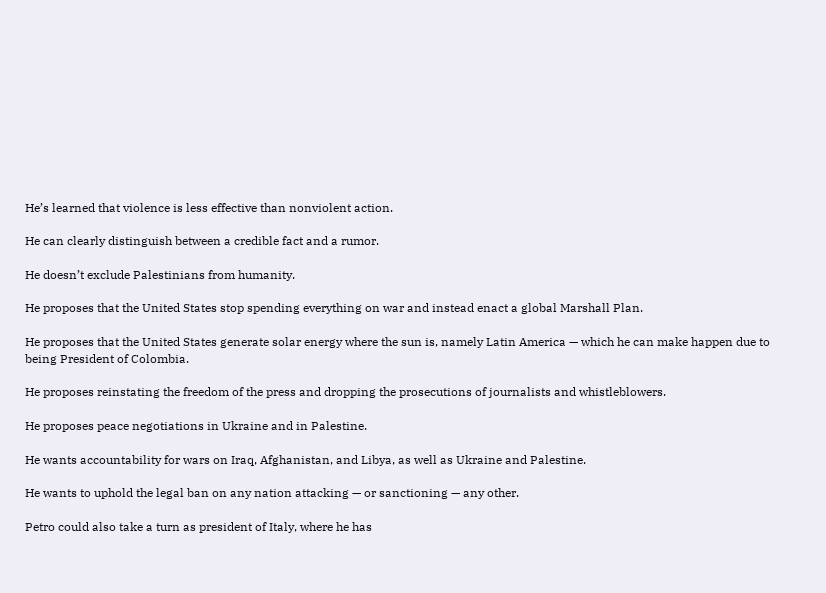He’s learned that violence is less effective than nonviolent action.

He can clearly distinguish between a credible fact and a rumor.

He doesn’t exclude Palestinians from humanity.

He proposes that the United States stop spending everything on war and instead enact a global Marshall Plan.

He proposes that the United States generate solar energy where the sun is, namely Latin America — which he can make happen due to being President of Colombia.

He proposes reinstating the freedom of the press and dropping the prosecutions of journalists and whistleblowers.

He proposes peace negotiations in Ukraine and in Palestine.

He wants accountability for wars on Iraq, Afghanistan, and Libya, as well as Ukraine and Palestine.

He wants to uphold the legal ban on any nation attacking — or sanctioning — any other.

Petro could also take a turn as president of Italy, where he has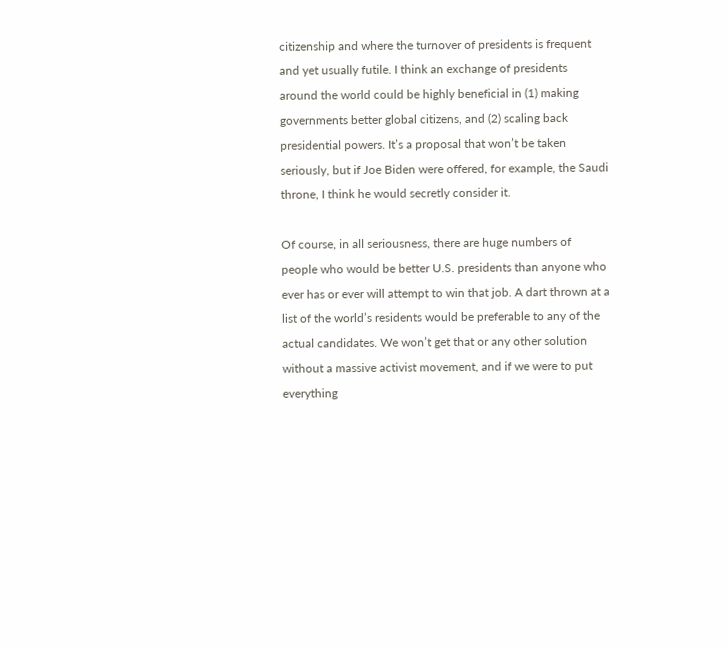citizenship and where the turnover of presidents is frequent and yet usually futile. I think an exchange of presidents around the world could be highly beneficial in (1) making governments better global citizens, and (2) scaling back presidential powers. It’s a proposal that won’t be taken seriously, but if Joe Biden were offered, for example, the Saudi throne, I think he would secretly consider it.

Of course, in all seriousness, there are huge numbers of people who would be better U.S. presidents than anyone who ever has or ever will attempt to win that job. A dart thrown at a list of the world’s residents would be preferable to any of the actual candidates. We won’t get that or any other solution without a massive activist movement, and if we were to put everything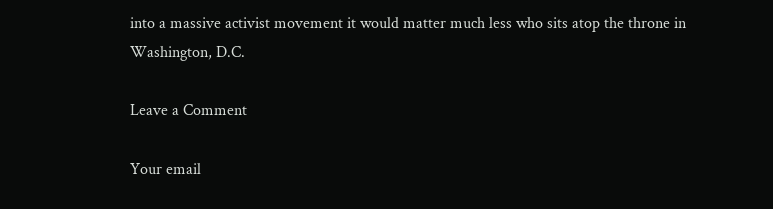into a massive activist movement it would matter much less who sits atop the throne in Washington, D.C.

Leave a Comment

Your email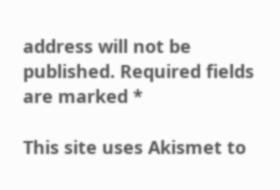address will not be published. Required fields are marked *

This site uses Akismet to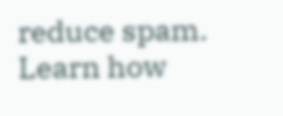reduce spam. Learn how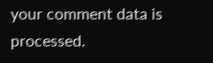your comment data is processed.